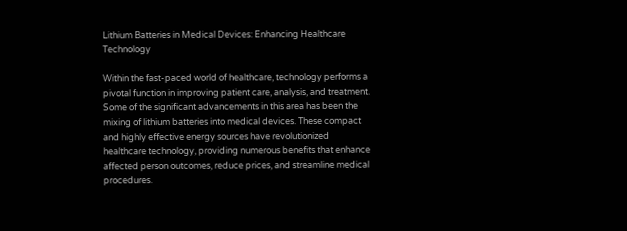Lithium Batteries in Medical Devices: Enhancing Healthcare Technology

Within the fast-paced world of healthcare, technology performs a pivotal function in improving patient care, analysis, and treatment. Some of the significant advancements in this area has been the mixing of lithium batteries into medical devices. These compact and highly effective energy sources have revolutionized healthcare technology, providing numerous benefits that enhance affected person outcomes, reduce prices, and streamline medical procedures.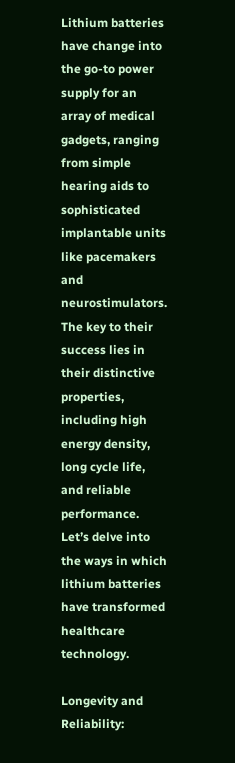Lithium batteries have change into the go-to power supply for an array of medical gadgets, ranging from simple hearing aids to sophisticated implantable units like pacemakers and neurostimulators. The key to their success lies in their distinctive properties, including high energy density, long cycle life, and reliable performance. Let’s delve into the ways in which lithium batteries have transformed healthcare technology.

Longevity and Reliability: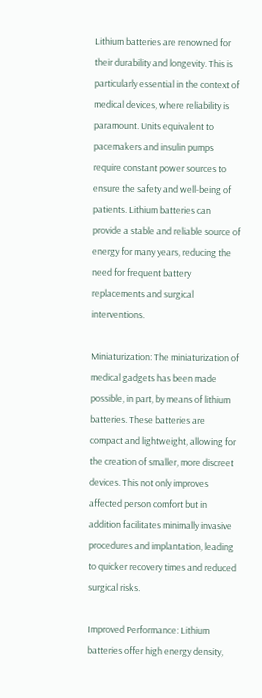Lithium batteries are renowned for their durability and longevity. This is particularly essential in the context of medical devices, where reliability is paramount. Units equivalent to pacemakers and insulin pumps require constant power sources to ensure the safety and well-being of patients. Lithium batteries can provide a stable and reliable source of energy for many years, reducing the need for frequent battery replacements and surgical interventions.

Miniaturization: The miniaturization of medical gadgets has been made possible, in part, by means of lithium batteries. These batteries are compact and lightweight, allowing for the creation of smaller, more discreet devices. This not only improves affected person comfort but in addition facilitates minimally invasive procedures and implantation, leading to quicker recovery times and reduced surgical risks.

Improved Performance: Lithium batteries offer high energy density,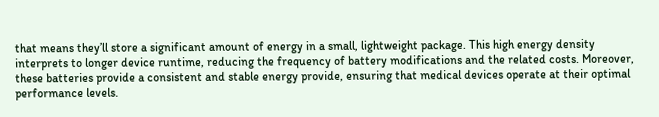that means they’ll store a significant amount of energy in a small, lightweight package. This high energy density interprets to longer device runtime, reducing the frequency of battery modifications and the related costs. Moreover, these batteries provide a consistent and stable energy provide, ensuring that medical devices operate at their optimal performance levels.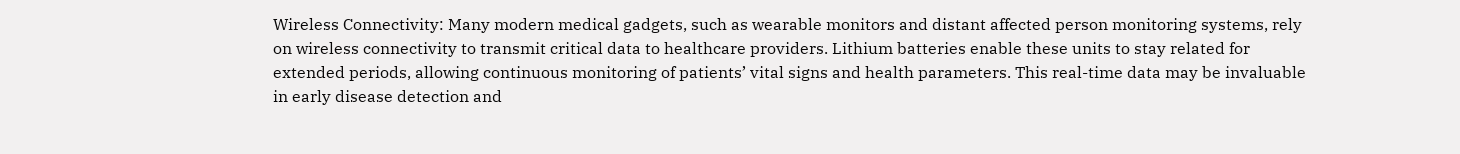Wireless Connectivity: Many modern medical gadgets, such as wearable monitors and distant affected person monitoring systems, rely on wireless connectivity to transmit critical data to healthcare providers. Lithium batteries enable these units to stay related for extended periods, allowing continuous monitoring of patients’ vital signs and health parameters. This real-time data may be invaluable in early disease detection and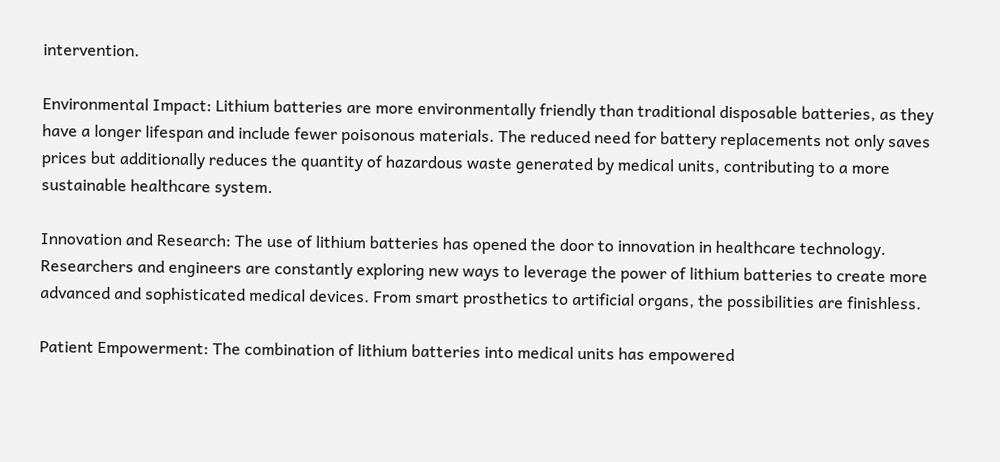intervention.

Environmental Impact: Lithium batteries are more environmentally friendly than traditional disposable batteries, as they have a longer lifespan and include fewer poisonous materials. The reduced need for battery replacements not only saves prices but additionally reduces the quantity of hazardous waste generated by medical units, contributing to a more sustainable healthcare system.

Innovation and Research: The use of lithium batteries has opened the door to innovation in healthcare technology. Researchers and engineers are constantly exploring new ways to leverage the power of lithium batteries to create more advanced and sophisticated medical devices. From smart prosthetics to artificial organs, the possibilities are finishless.

Patient Empowerment: The combination of lithium batteries into medical units has empowered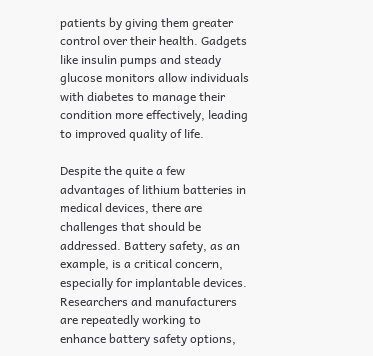patients by giving them greater control over their health. Gadgets like insulin pumps and steady glucose monitors allow individuals with diabetes to manage their condition more effectively, leading to improved quality of life.

Despite the quite a few advantages of lithium batteries in medical devices, there are challenges that should be addressed. Battery safety, as an example, is a critical concern, especially for implantable devices. Researchers and manufacturers are repeatedly working to enhance battery safety options,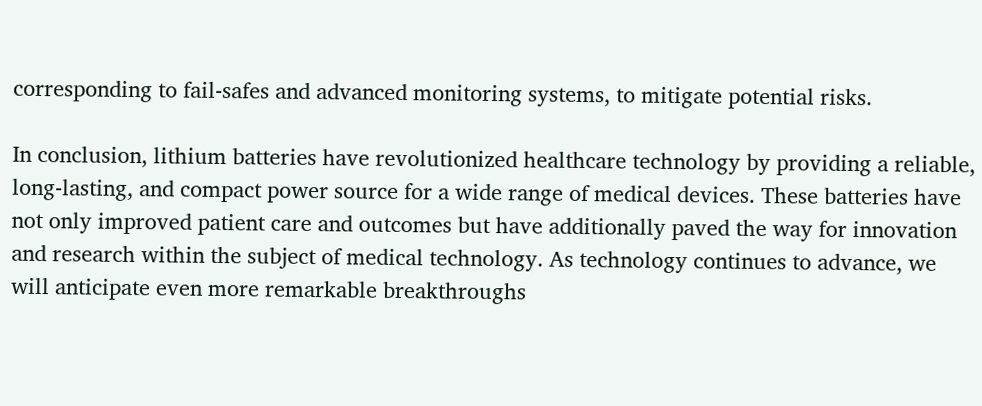corresponding to fail-safes and advanced monitoring systems, to mitigate potential risks.

In conclusion, lithium batteries have revolutionized healthcare technology by providing a reliable, long-lasting, and compact power source for a wide range of medical devices. These batteries have not only improved patient care and outcomes but have additionally paved the way for innovation and research within the subject of medical technology. As technology continues to advance, we will anticipate even more remarkable breakthroughs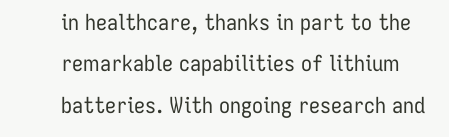in healthcare, thanks in part to the remarkable capabilities of lithium batteries. With ongoing research and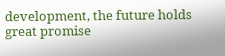development, the future holds great promise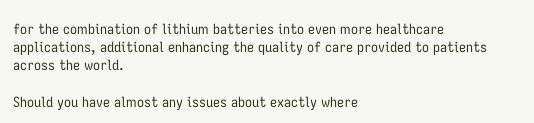for the combination of lithium batteries into even more healthcare applications, additional enhancing the quality of care provided to patients across the world.

Should you have almost any issues about exactly where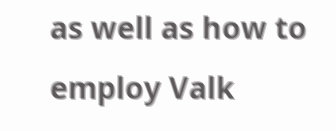as well as how to employ Valk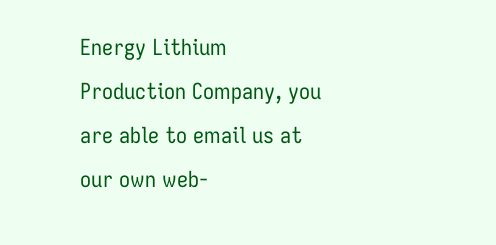Energy Lithium Production Company, you are able to email us at our own web-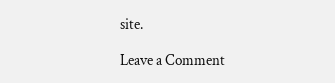site.

Leave a Comment